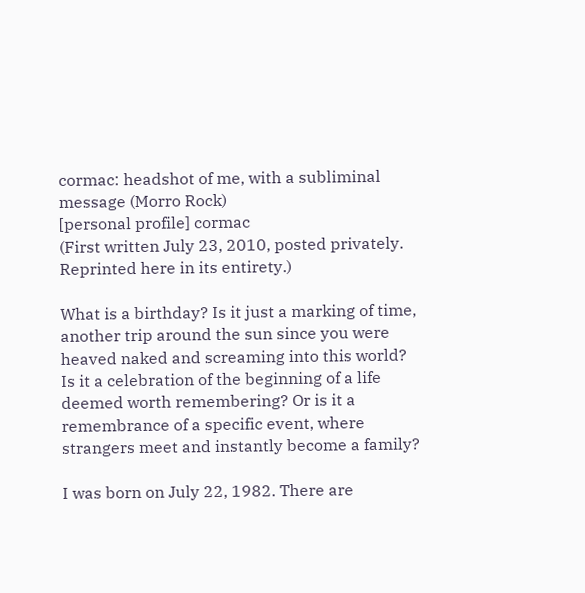cormac: headshot of me, with a subliminal message (Morro Rock)
[personal profile] cormac
(First written July 23, 2010, posted privately. Reprinted here in its entirety.)

What is a birthday? Is it just a marking of time, another trip around the sun since you were heaved naked and screaming into this world? Is it a celebration of the beginning of a life deemed worth remembering? Or is it a remembrance of a specific event, where strangers meet and instantly become a family?

I was born on July 22, 1982. There are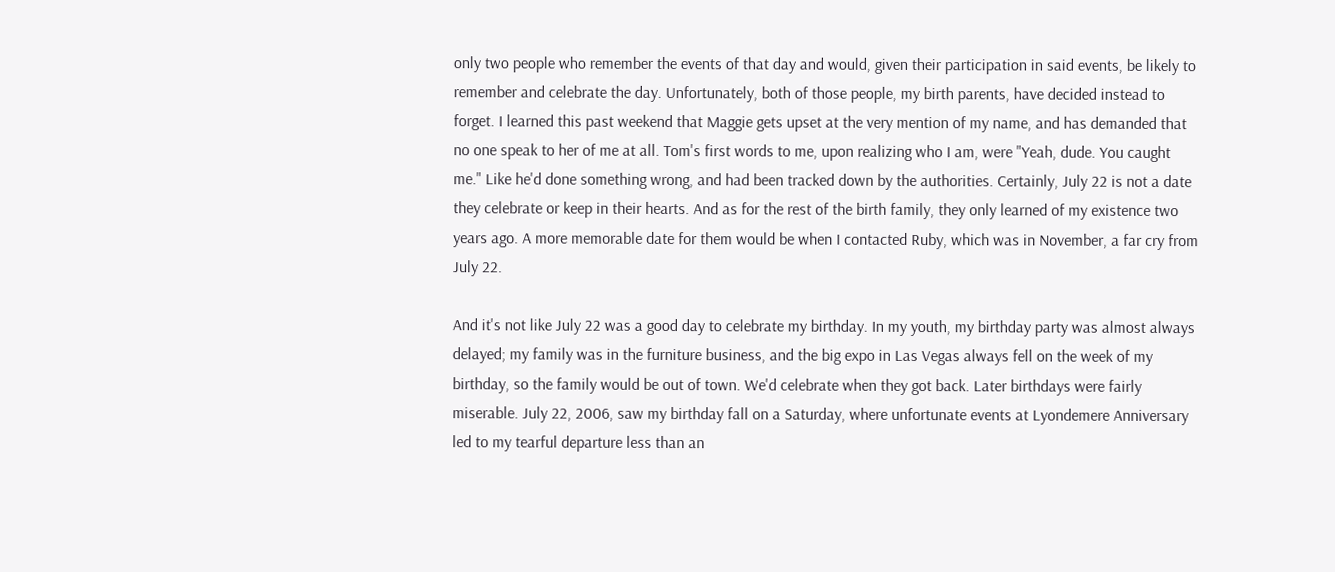only two people who remember the events of that day and would, given their participation in said events, be likely to remember and celebrate the day. Unfortunately, both of those people, my birth parents, have decided instead to forget. I learned this past weekend that Maggie gets upset at the very mention of my name, and has demanded that no one speak to her of me at all. Tom's first words to me, upon realizing who I am, were "Yeah, dude. You caught me." Like he'd done something wrong, and had been tracked down by the authorities. Certainly, July 22 is not a date they celebrate or keep in their hearts. And as for the rest of the birth family, they only learned of my existence two years ago. A more memorable date for them would be when I contacted Ruby, which was in November, a far cry from July 22.

And it's not like July 22 was a good day to celebrate my birthday. In my youth, my birthday party was almost always delayed; my family was in the furniture business, and the big expo in Las Vegas always fell on the week of my birthday, so the family would be out of town. We'd celebrate when they got back. Later birthdays were fairly miserable. July 22, 2006, saw my birthday fall on a Saturday, where unfortunate events at Lyondemere Anniversary led to my tearful departure less than an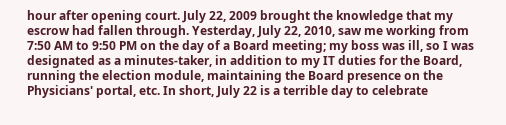hour after opening court. July 22, 2009 brought the knowledge that my escrow had fallen through. Yesterday, July 22, 2010, saw me working from 7:50 AM to 9:50 PM on the day of a Board meeting; my boss was ill, so I was designated as a minutes-taker, in addition to my IT duties for the Board, running the election module, maintaining the Board presence on the Physicians' portal, etc. In short, July 22 is a terrible day to celebrate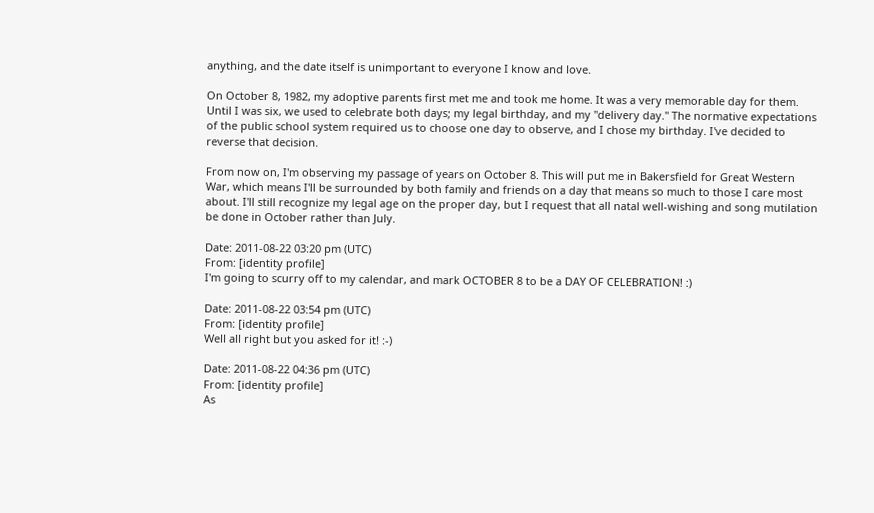anything, and the date itself is unimportant to everyone I know and love.

On October 8, 1982, my adoptive parents first met me and took me home. It was a very memorable day for them. Until I was six, we used to celebrate both days; my legal birthday, and my "delivery day." The normative expectations of the public school system required us to choose one day to observe, and I chose my birthday. I've decided to reverse that decision.

From now on, I'm observing my passage of years on October 8. This will put me in Bakersfield for Great Western War, which means I'll be surrounded by both family and friends on a day that means so much to those I care most about. I'll still recognize my legal age on the proper day, but I request that all natal well-wishing and song mutilation be done in October rather than July.

Date: 2011-08-22 03:20 pm (UTC)
From: [identity profile]
I'm going to scurry off to my calendar, and mark OCTOBER 8 to be a DAY OF CELEBRATION! :)

Date: 2011-08-22 03:54 pm (UTC)
From: [identity profile]
Well all right but you asked for it! :-)

Date: 2011-08-22 04:36 pm (UTC)
From: [identity profile]
As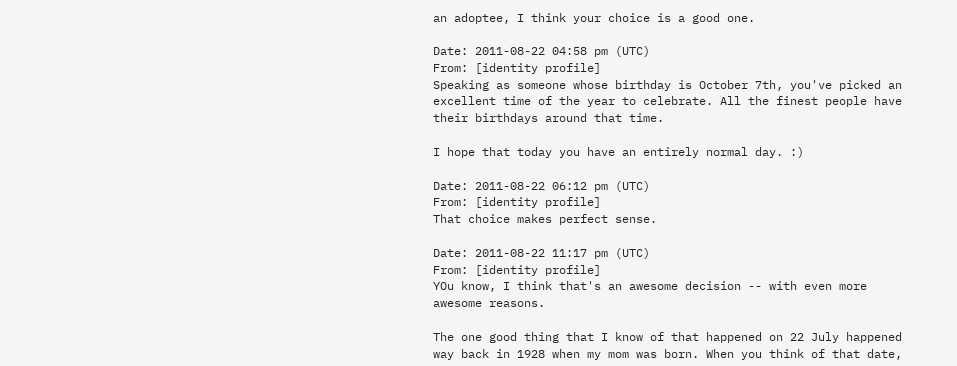an adoptee, I think your choice is a good one.

Date: 2011-08-22 04:58 pm (UTC)
From: [identity profile]
Speaking as someone whose birthday is October 7th, you've picked an excellent time of the year to celebrate. All the finest people have their birthdays around that time.

I hope that today you have an entirely normal day. :)

Date: 2011-08-22 06:12 pm (UTC)
From: [identity profile]
That choice makes perfect sense.

Date: 2011-08-22 11:17 pm (UTC)
From: [identity profile]
YOu know, I think that's an awesome decision -- with even more awesome reasons.

The one good thing that I know of that happened on 22 July happened way back in 1928 when my mom was born. When you think of that date,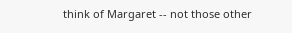think of Margaret -- not those other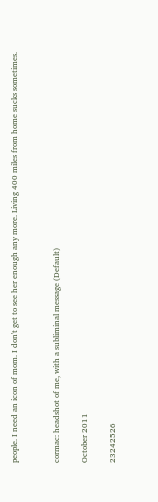people. I need an icon of mom. I don't get to see her enough any more. Living 400 miles from home sucks sometimes.


cormac: headshot of me, with a subliminal message (Default)

October 2011

23242526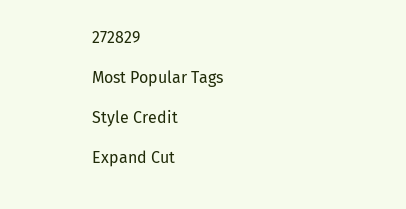272829

Most Popular Tags

Style Credit

Expand Cut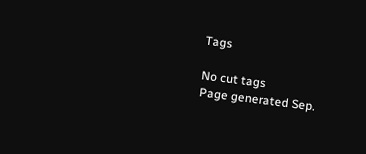Tags

No cut tags
Page generated Sep.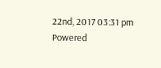22nd, 2017 03:31 pm
Powered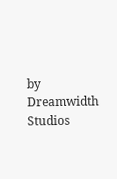by Dreamwidth Studios